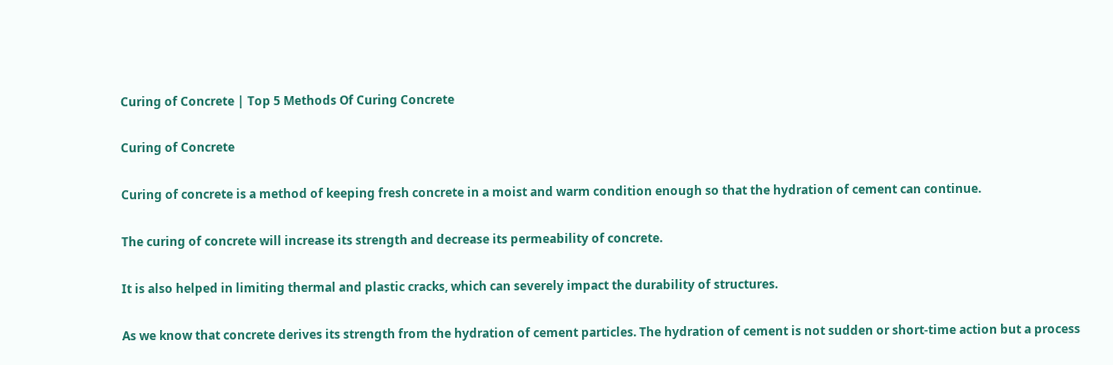Curing of Concrete | Top 5 Methods Of Curing Concrete

Curing of Concrete

Curing of concrete is a method of keeping fresh concrete in a moist and warm condition enough so that the hydration of cement can continue.

The curing of concrete will increase its strength and decrease its permeability of concrete.

It is also helped in limiting thermal and plastic cracks, which can severely impact the durability of structures.

As we know that concrete derives its strength from the hydration of cement particles. The hydration of cement is not sudden or short-time action but a process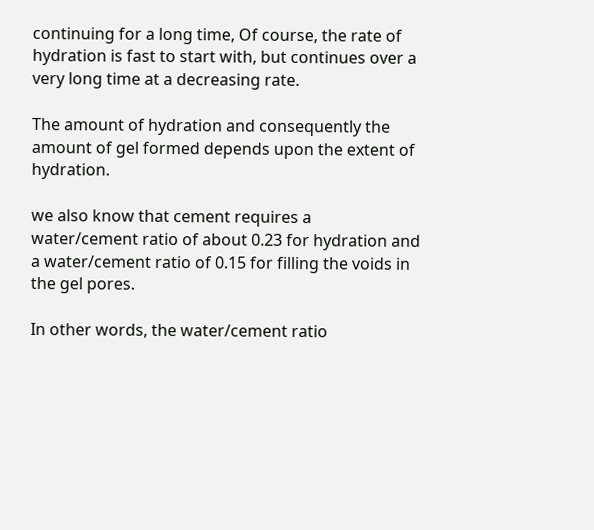continuing for a long time, Of course, the rate of hydration is fast to start with, but continues over a very long time at a decreasing rate.

The amount of hydration and consequently the amount of gel formed depends upon the extent of hydration.

we also know that cement requires a water/cement ratio of about 0.23 for hydration and a water/cement ratio of 0.15 for filling the voids in the gel pores.

In other words, the water/cement ratio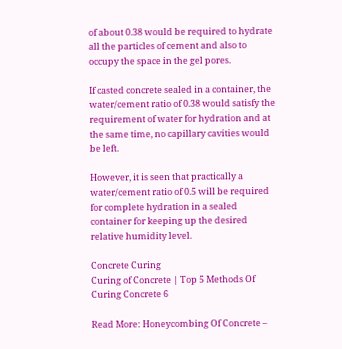of about 0.38 would be required to hydrate all the particles of cement and also to occupy the space in the gel pores.

If casted concrete sealed in a container, the water/cement ratio of 0.38 would satisfy the requirement of water for hydration and at the same time, no capillary cavities would be left.

However, it is seen that practically a water/cement ratio of 0.5 will be required for complete hydration in a sealed container for keeping up the desired relative humidity level.

Concrete Curing
Curing of Concrete | Top 5 Methods Of Curing Concrete 6

Read More: Honeycombing Of Concrete –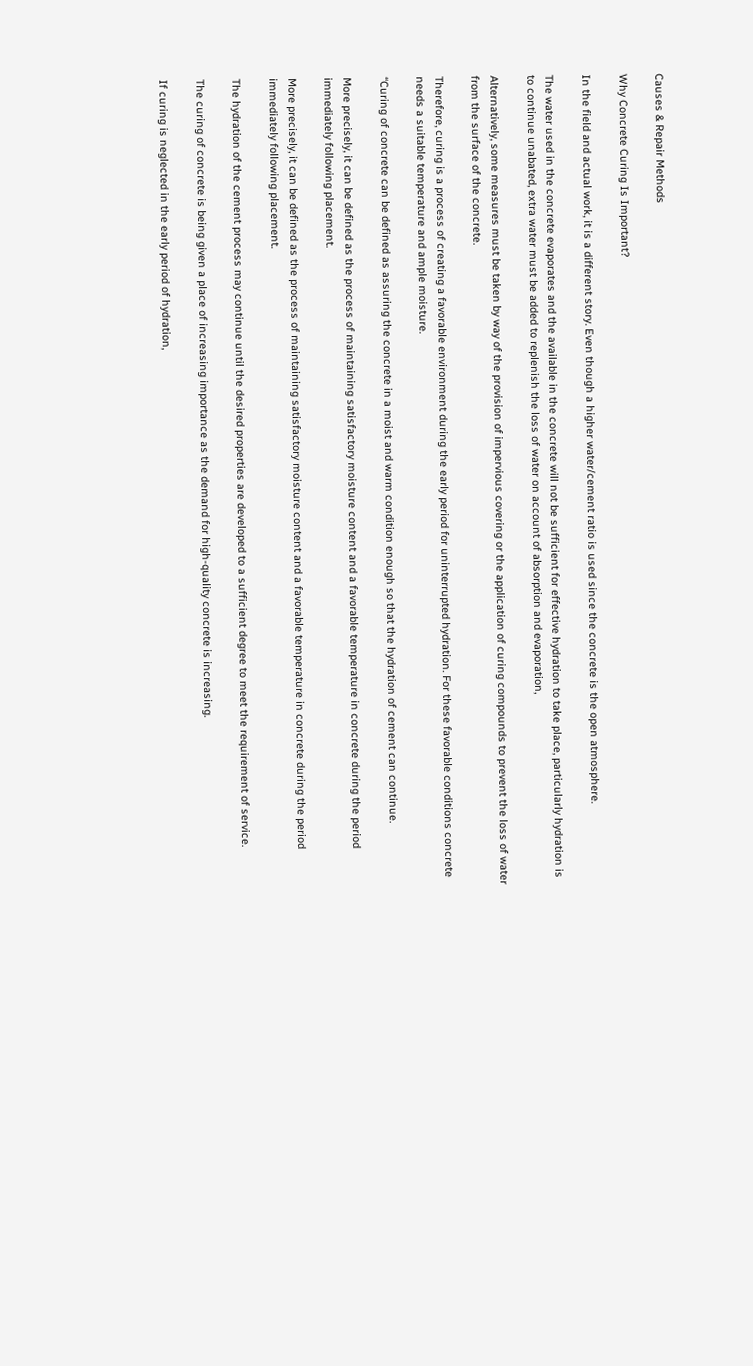Causes & Repair Methods

Why Concrete Curing Is Important?

In the field and actual work, it is a different story. Even though a higher water/cement ratio is used since the concrete is the open atmosphere.

The water used in the concrete evaporates and the available in the concrete will not be sufficient for effective hydration to take place, particularly hydration is to continue unabated, extra water must be added to replenish the loss of water on account of absorption and evaporation,

Alternatively, some measures must be taken by way of the provision of impervious covering or the application of curing compounds to prevent the loss of water from the surface of the concrete.

Therefore, curing is a process of creating a favorable environment during the early period for uninterrupted hydration. For these favorable conditions concrete needs a suitable temperature and ample moisture.

“Curing of concrete can be defined as assuring the concrete in a moist and warm condition enough so that the hydration of cement can continue.

More precisely, it can be defined as the process of maintaining satisfactory moisture content and a favorable temperature in concrete during the period immediately following placement.

More precisely, it can be defined as the process of maintaining satisfactory moisture content and a favorable temperature in concrete during the period immediately following placement.

The hydration of the cement process may continue until the desired properties are developed to a sufficient degree to meet the requirement of service.

The curing of concrete is being given a place of increasing importance as the demand for high-quality concrete is increasing.

If curing is neglected in the early period of hydration,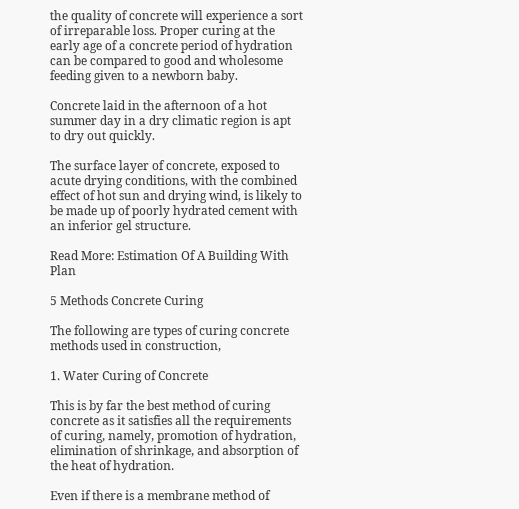the quality of concrete will experience a sort of irreparable loss. Proper curing at the early age of a concrete period of hydration can be compared to good and wholesome feeding given to a newborn baby.

Concrete laid in the afternoon of a hot summer day in a dry climatic region is apt to dry out quickly.

The surface layer of concrete, exposed to acute drying conditions, with the combined effect of hot sun and drying wind, is likely to be made up of poorly hydrated cement with an inferior gel structure.

Read More: Estimation Of A Building With Plan

5 Methods Concrete Curing

The following are types of curing concrete methods used in construction,

1. Water Curing of Concrete

This is by far the best method of curing concrete as it satisfies all the requirements of curing, namely, promotion of hydration, elimination of shrinkage, and absorption of the heat of hydration.

Even if there is a membrane method of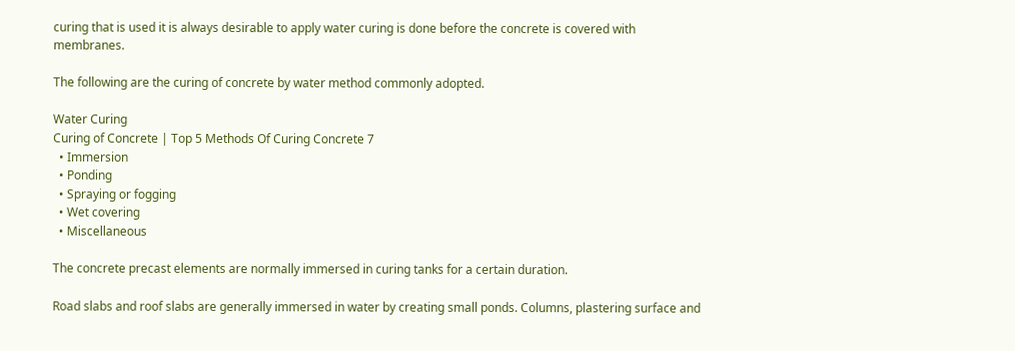curing that is used it is always desirable to apply water curing is done before the concrete is covered with membranes.

The following are the curing of concrete by water method commonly adopted.

Water Curing
Curing of Concrete | Top 5 Methods Of Curing Concrete 7
  • Immersion
  • Ponding
  • Spraying or fogging
  • Wet covering
  • Miscellaneous

The concrete precast elements are normally immersed in curing tanks for a certain duration.

Road slabs and roof slabs are generally immersed in water by creating small ponds. Columns, plastering surface and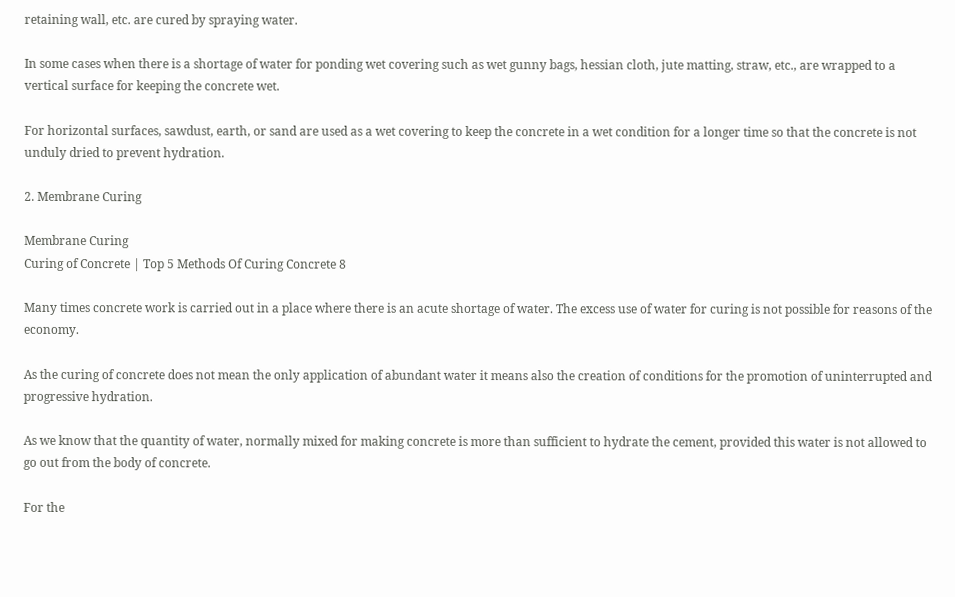retaining wall, etc. are cured by spraying water.

In some cases when there is a shortage of water for ponding wet covering such as wet gunny bags, hessian cloth, jute matting, straw, etc., are wrapped to a vertical surface for keeping the concrete wet.

For horizontal surfaces, sawdust, earth, or sand are used as a wet covering to keep the concrete in a wet condition for a longer time so that the concrete is not unduly dried to prevent hydration.

2. Membrane Curing

Membrane Curing
Curing of Concrete | Top 5 Methods Of Curing Concrete 8

Many times concrete work is carried out in a place where there is an acute shortage of water. The excess use of water for curing is not possible for reasons of the economy.

As the curing of concrete does not mean the only application of abundant water it means also the creation of conditions for the promotion of uninterrupted and progressive hydration.

As we know that the quantity of water, normally mixed for making concrete is more than sufficient to hydrate the cement, provided this water is not allowed to go out from the body of concrete.

For the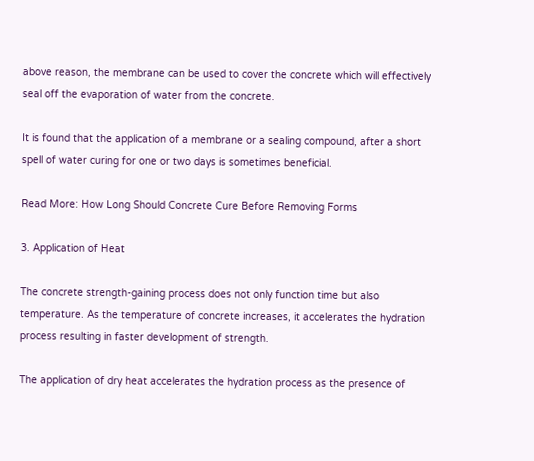above reason, the membrane can be used to cover the concrete which will effectively seal off the evaporation of water from the concrete.

It is found that the application of a membrane or a sealing compound, after a short spell of water curing for one or two days is sometimes beneficial.

Read More: How Long Should Concrete Cure Before Removing Forms

3. Application of Heat

The concrete strength-gaining process does not only function time but also temperature. As the temperature of concrete increases, it accelerates the hydration process resulting in faster development of strength.

The application of dry heat accelerates the hydration process as the presence of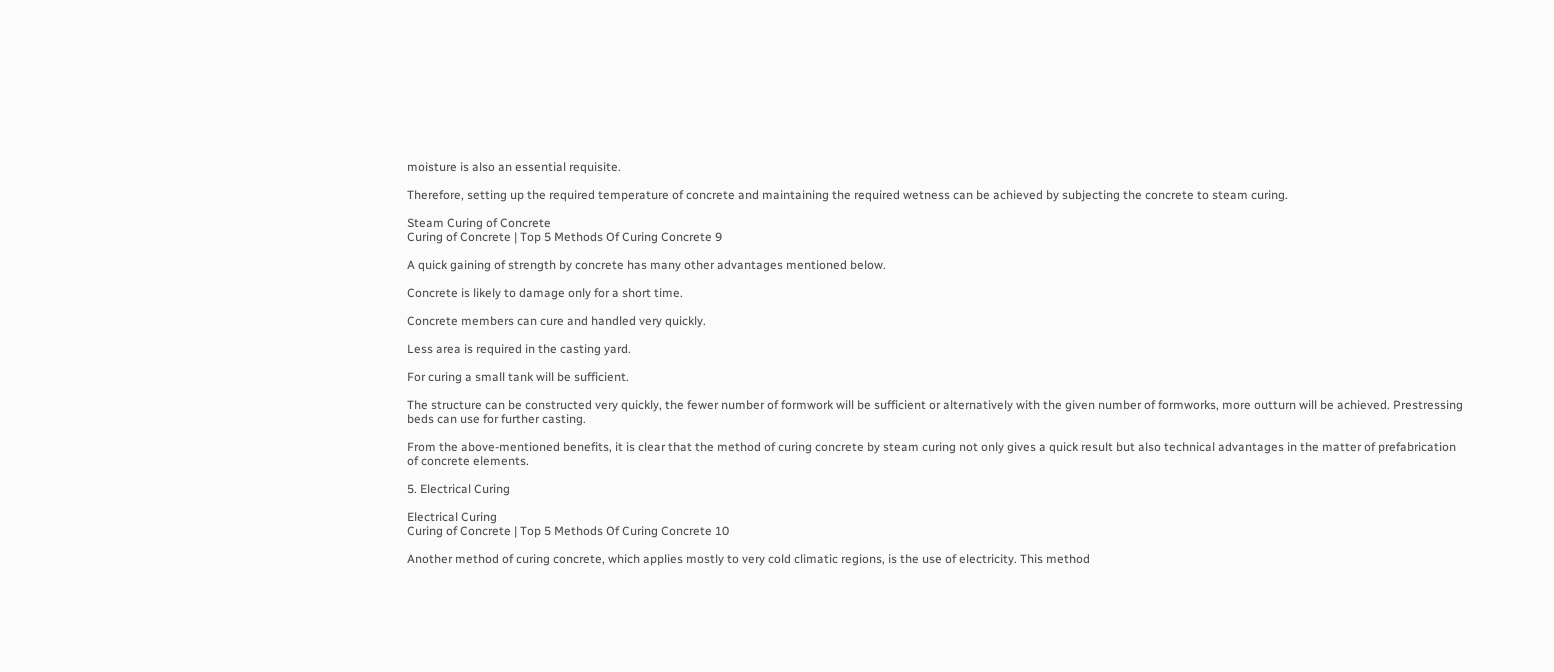moisture is also an essential requisite.

Therefore, setting up the required temperature of concrete and maintaining the required wetness can be achieved by subjecting the concrete to steam curing.

Steam Curing of Concrete
Curing of Concrete | Top 5 Methods Of Curing Concrete 9

A quick gaining of strength by concrete has many other advantages mentioned below.

Concrete is likely to damage only for a short time.

Concrete members can cure and handled very quickly.

Less area is required in the casting yard.

For curing a small tank will be sufficient.

The structure can be constructed very quickly, the fewer number of formwork will be sufficient or alternatively with the given number of formworks, more outturn will be achieved. Prestressing beds can use for further casting.

From the above-mentioned benefits, it is clear that the method of curing concrete by steam curing not only gives a quick result but also technical advantages in the matter of prefabrication of concrete elements.

5. Electrical Curing

Electrical Curing
Curing of Concrete | Top 5 Methods Of Curing Concrete 10

Another method of curing concrete, which applies mostly to very cold climatic regions, is the use of electricity. This method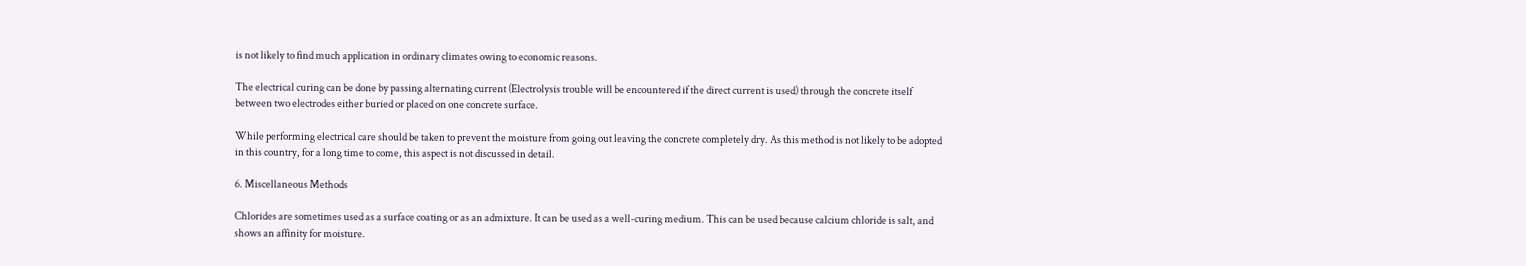is not likely to find much application in ordinary climates owing to economic reasons.

The electrical curing can be done by passing alternating current (Electrolysis trouble will be encountered if the direct current is used) through the concrete itself between two electrodes either buried or placed on one concrete surface.

While performing electrical care should be taken to prevent the moisture from going out leaving the concrete completely dry. As this method is not likely to be adopted in this country, for a long time to come, this aspect is not discussed in detail.

6. Miscellaneous Methods

Chlorides are sometimes used as a surface coating or as an admixture. It can be used as a well-curing medium. This can be used because calcium chloride is salt, and shows an affinity for moisture.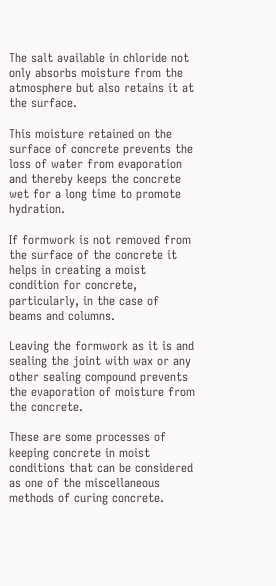The salt available in chloride not only absorbs moisture from the atmosphere but also retains it at the surface.

This moisture retained on the surface of concrete prevents the loss of water from evaporation and thereby keeps the concrete wet for a long time to promote hydration.

If formwork is not removed from the surface of the concrete it helps in creating a moist condition for concrete, particularly, in the case of beams and columns.

Leaving the formwork as it is and sealing the joint with wax or any other sealing compound prevents the evaporation of moisture from the concrete.

These are some processes of keeping concrete in moist conditions that can be considered as one of the miscellaneous methods of curing concrete.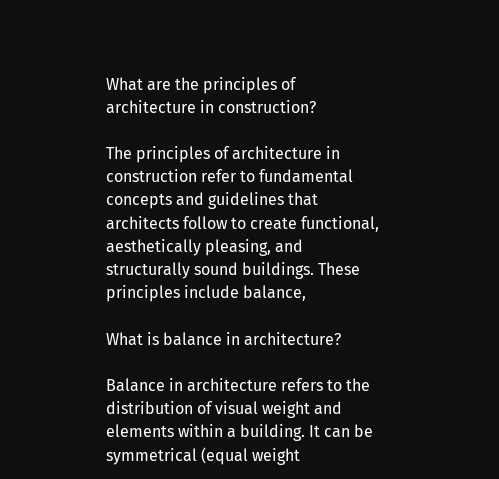What are the principles of architecture in construction?

The principles of architecture in construction refer to fundamental concepts and guidelines that architects follow to create functional, aesthetically pleasing, and structurally sound buildings. These principles include balance,

What is balance in architecture?

Balance in architecture refers to the distribution of visual weight and elements within a building. It can be symmetrical (equal weight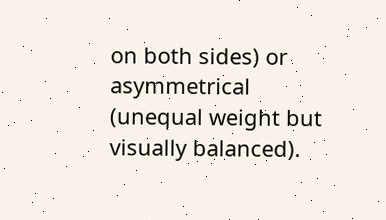on both sides) or asymmetrical (unequal weight but visually balanced).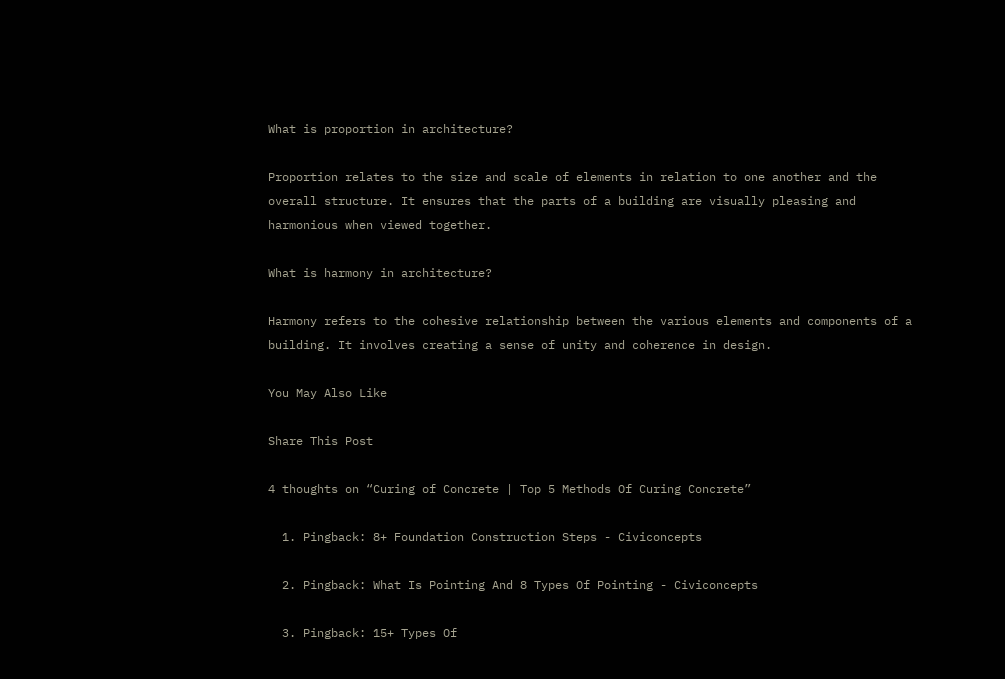What is proportion in architecture?

Proportion relates to the size and scale of elements in relation to one another and the overall structure. It ensures that the parts of a building are visually pleasing and harmonious when viewed together.

What is harmony in architecture?

Harmony refers to the cohesive relationship between the various elements and components of a building. It involves creating a sense of unity and coherence in design.

You May Also Like

Share This Post

4 thoughts on “Curing of Concrete | Top 5 Methods Of Curing Concrete”

  1. Pingback: 8+ Foundation Construction Steps - Civiconcepts

  2. Pingback: What Is Pointing And 8 Types Of Pointing - Civiconcepts

  3. Pingback: 15+ Types Of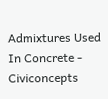Admixtures Used In Concrete - Civiconcepts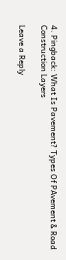4. Pingback: What Is Pavement? Types Of PAvement & Road Construction Layers

Leave a Reply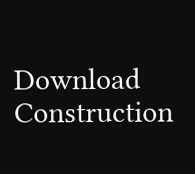Download Construction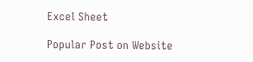Excel Sheet

Popular Post on Website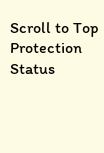Scroll to Top Protection Status